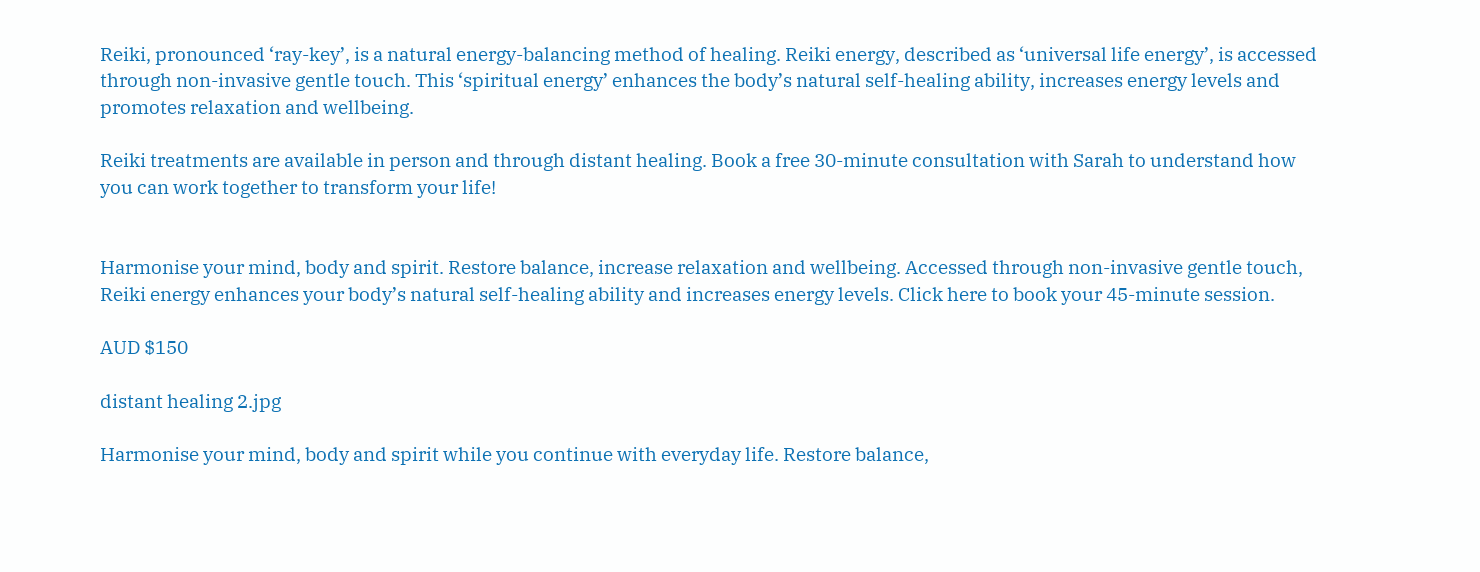Reiki, pronounced ‘ray-key’, is a natural energy-balancing method of healing. Reiki energy, described as ‘universal life energy’, is accessed through non-invasive gentle touch. This ‘spiritual energy’ enhances the body’s natural self-healing ability, increases energy levels and promotes relaxation and wellbeing.

Reiki treatments are available in person and through distant healing. Book a free 30-minute consultation with Sarah to understand how you can work together to transform your life!


Harmonise your mind, body and spirit. Restore balance, increase relaxation and wellbeing. Accessed through non-invasive gentle touch, Reiki energy enhances your body’s natural self-healing ability and increases energy levels. Click here to book your 45-minute session.

AUD $150

distant healing 2.jpg

Harmonise your mind, body and spirit while you continue with everyday life. Restore balance,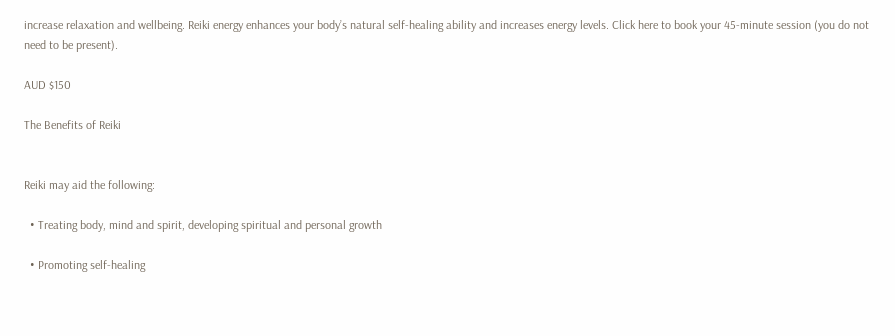increase relaxation and wellbeing. Reiki energy enhances your body’s natural self-healing ability and increases energy levels. Click here to book your 45-minute session (you do not need to be present).

AUD $150

The Benefits of Reiki


Reiki may aid the following:

  • Treating body, mind and spirit, developing spiritual and personal growth

  • Promoting self-healing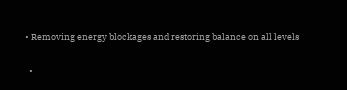• Removing energy blockages and restoring balance on all levels

  •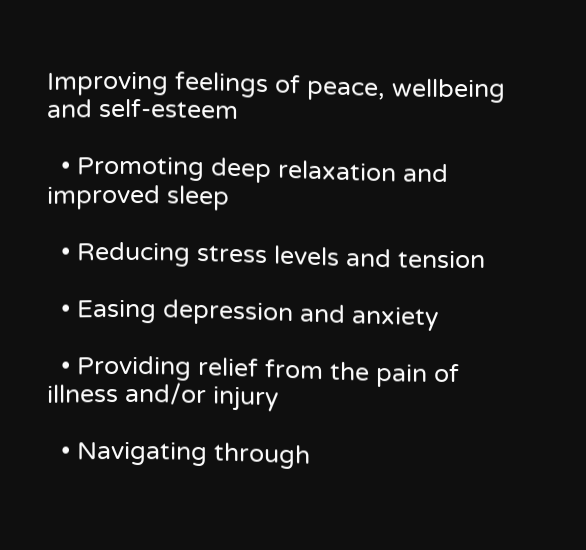Improving feelings of peace, wellbeing and self-esteem

  • Promoting deep relaxation and improved sleep

  • Reducing stress levels and tension

  • Easing depression and anxiety

  • Providing relief from the pain of illness and/or injury

  • Navigating through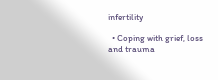infertility

  • Coping with grief, loss and trauma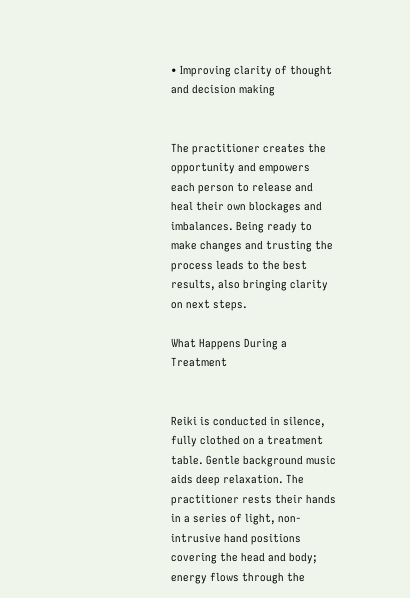• Improving clarity of thought and decision making


The practitioner creates the opportunity and empowers each person to release and heal their own blockages and imbalances. Being ready to make changes and trusting the process leads to the best results, also bringing clarity on next steps.

What Happens During a Treatment


Reiki is conducted in silence, fully clothed on a treatment table. Gentle background music aids deep relaxation. The practitioner rests their hands in a series of light, non-intrusive hand positions covering the head and body; energy flows through the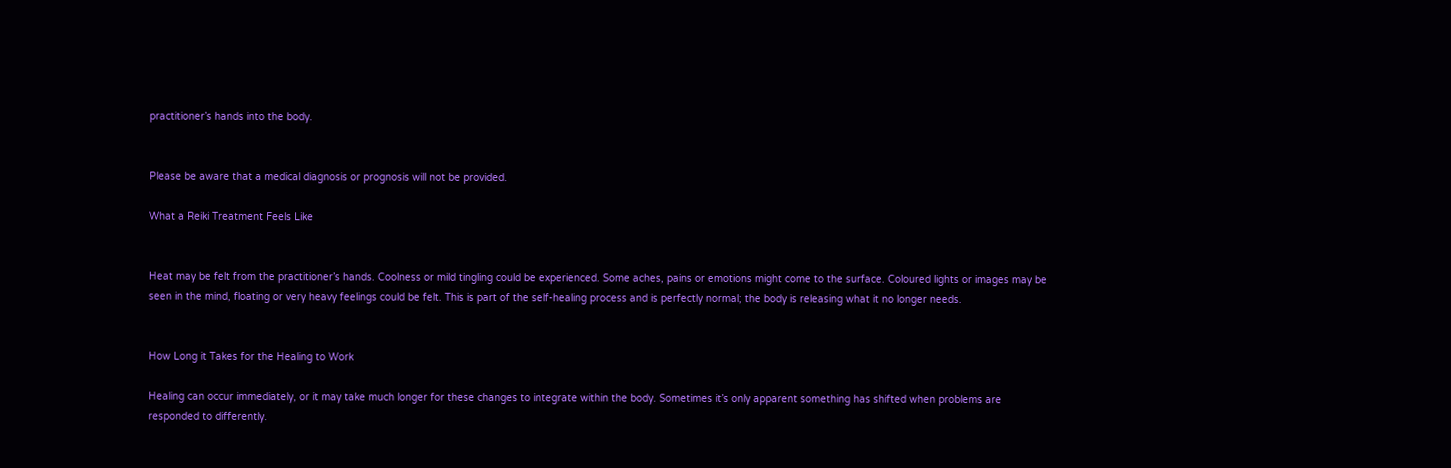practitioner’s hands into the body.


Please be aware that a medical diagnosis or prognosis will not be provided.

What a Reiki Treatment Feels Like


Heat may be felt from the practitioner’s hands. Coolness or mild tingling could be experienced. Some aches, pains or emotions might come to the surface. Coloured lights or images may be seen in the mind, floating or very heavy feelings could be felt. This is part of the self-healing process and is perfectly normal; the body is releasing what it no longer needs.


How Long it Takes for the Healing to Work

Healing can occur immediately, or it may take much longer for these changes to integrate within the body. Sometimes it’s only apparent something has shifted when problems are responded to differently.